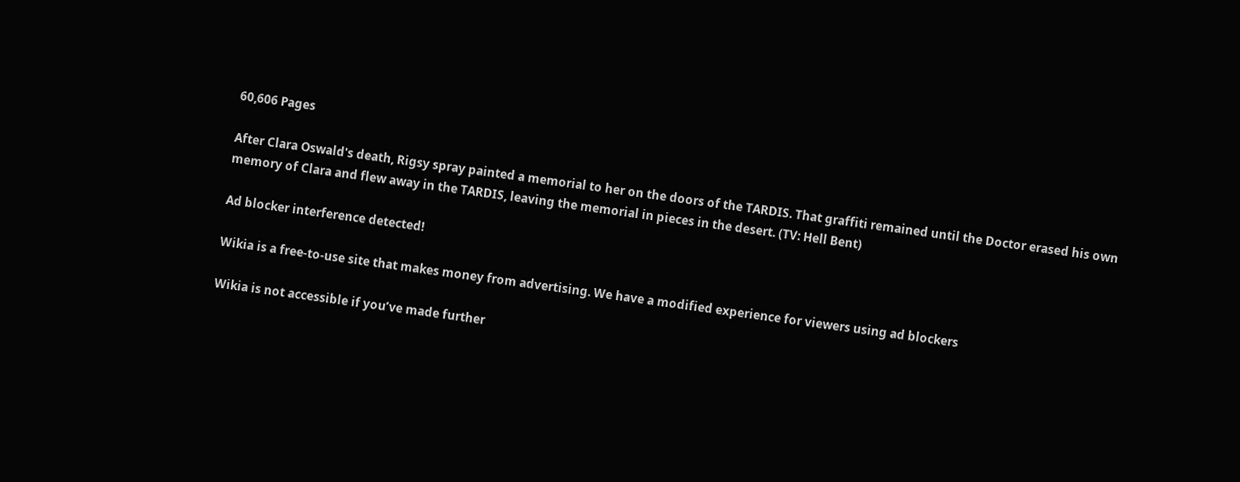60,606 Pages

After Clara Oswald's death, Rigsy spray painted a memorial to her on the doors of the TARDIS. That graffiti remained until the Doctor erased his own memory of Clara and flew away in the TARDIS, leaving the memorial in pieces in the desert. (TV: Hell Bent)

Ad blocker interference detected!

Wikia is a free-to-use site that makes money from advertising. We have a modified experience for viewers using ad blockers

Wikia is not accessible if you’ve made further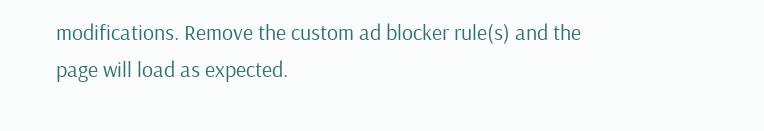modifications. Remove the custom ad blocker rule(s) and the page will load as expected.